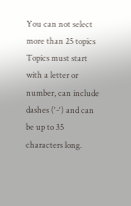You can not select more than 25 topics Topics must start with a letter or number, can include dashes ('-') and can be up to 35 characters long.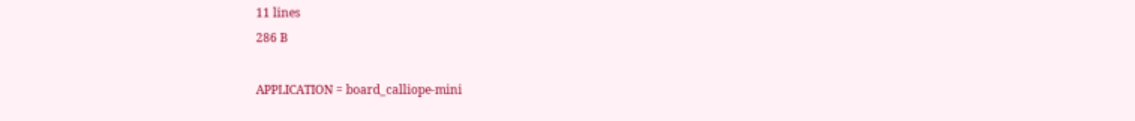11 lines
286 B

APPLICATION = board_calliope-mini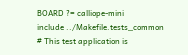BOARD ?= calliope-mini
include ../Makefile.tests_common
# This test application is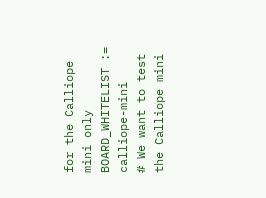for the Calliope mini only
BOARD_WHITELIST := calliope-mini
# We want to test the Calliope mini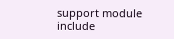support module
include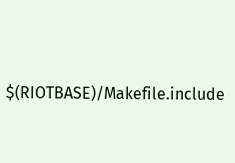$(RIOTBASE)/Makefile.include